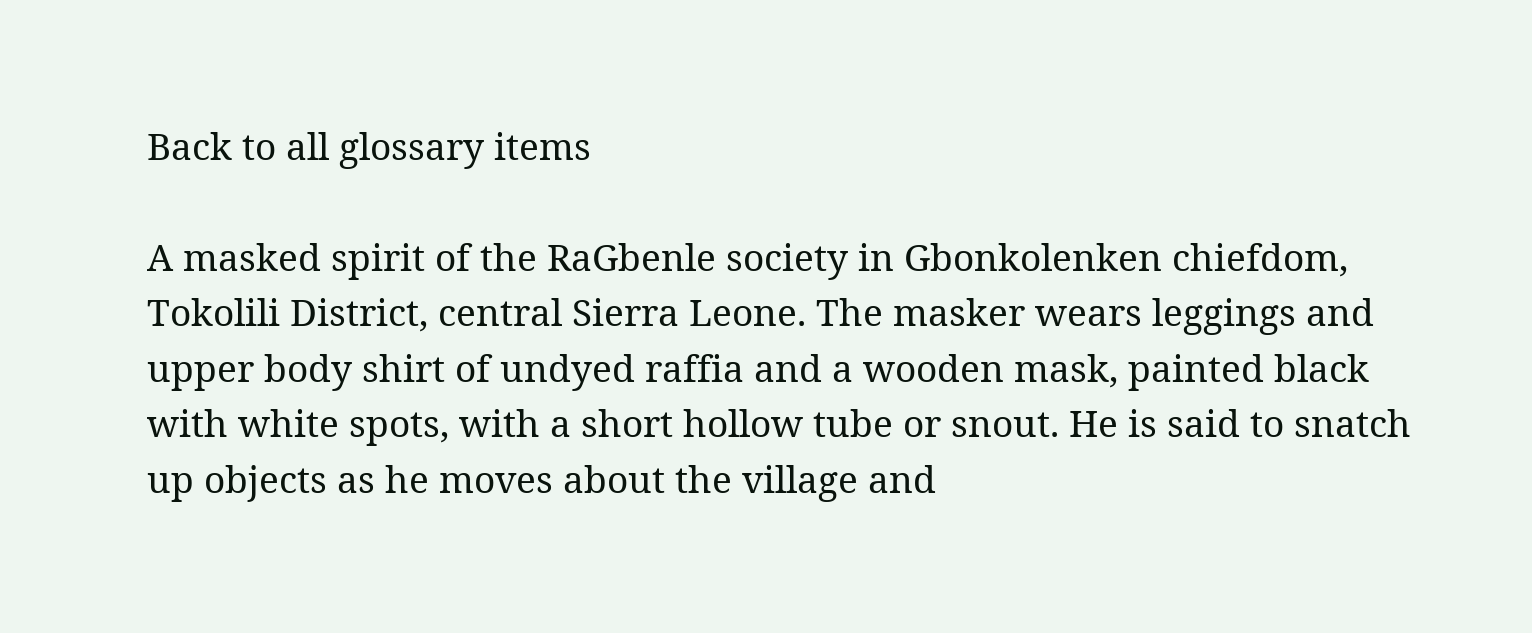Back to all glossary items

A masked spirit of the RaGbenle society in Gbonkolenken chiefdom, Tokolili District, central Sierra Leone. The masker wears leggings and upper body shirt of undyed raffia and a wooden mask, painted black with white spots, with a short hollow tube or snout. He is said to snatch up objects as he moves about the village and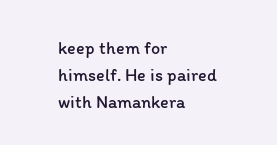keep them for himself. He is paired with Namankera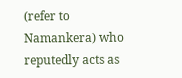(refer to Namankera) who reputedly acts as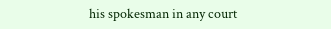his spokesman in any court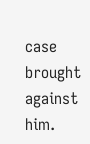case brought against him.